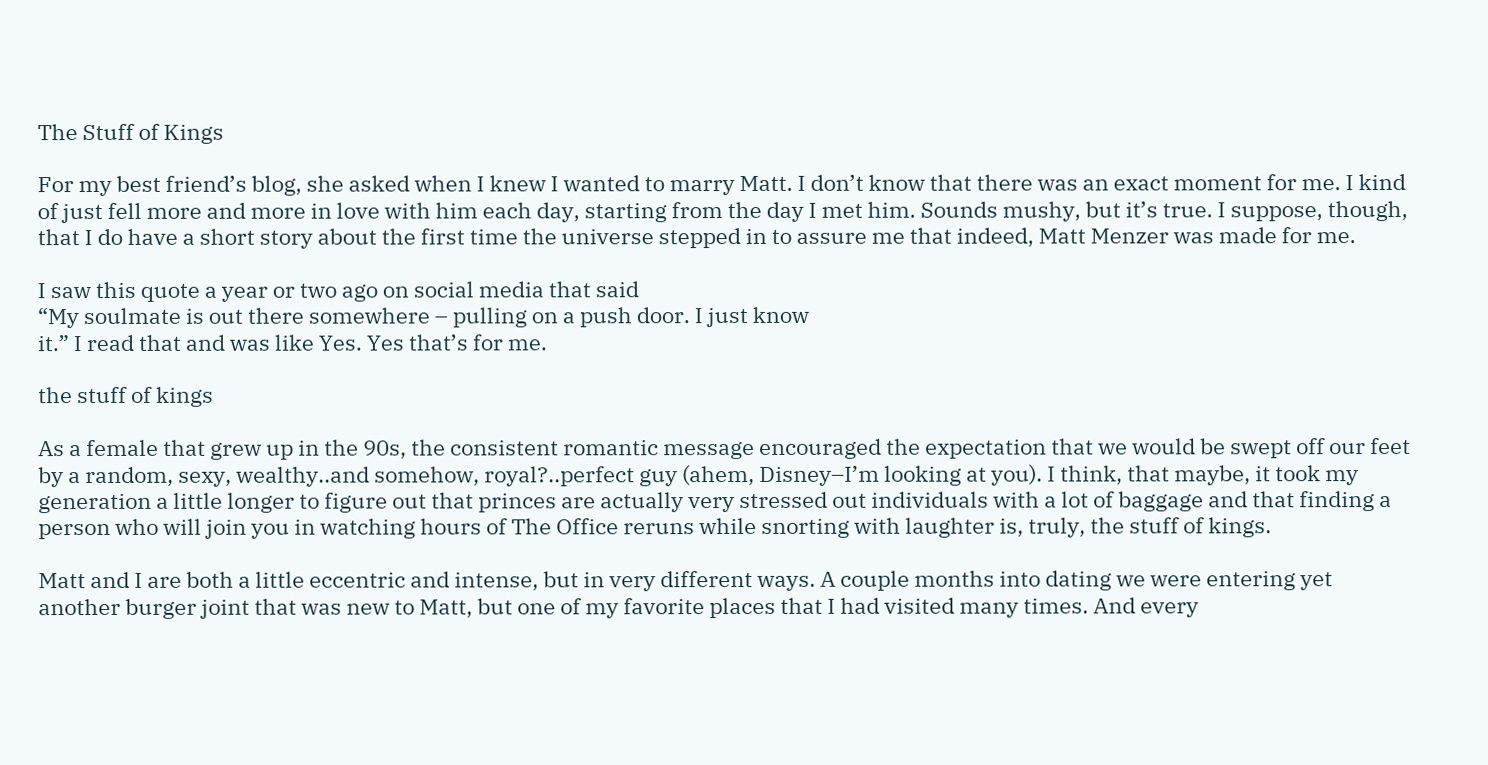The Stuff of Kings

For my best friend’s blog, she asked when I knew I wanted to marry Matt. I don’t know that there was an exact moment for me. I kind of just fell more and more in love with him each day, starting from the day I met him. Sounds mushy, but it’s true. I suppose, though, that I do have a short story about the first time the universe stepped in to assure me that indeed, Matt Menzer was made for me.

I saw this quote a year or two ago on social media that said
“My soulmate is out there somewhere – pulling on a push door. I just know
it.” I read that and was like Yes. Yes that’s for me.

the stuff of kings

As a female that grew up in the 90s, the consistent romantic message encouraged the expectation that we would be swept off our feet by a random, sexy, wealthy..and somehow, royal?..perfect guy (ahem, Disney–I’m looking at you). I think, that maybe, it took my generation a little longer to figure out that princes are actually very stressed out individuals with a lot of baggage and that finding a person who will join you in watching hours of The Office reruns while snorting with laughter is, truly, the stuff of kings.

Matt and I are both a little eccentric and intense, but in very different ways. A couple months into dating we were entering yet another burger joint that was new to Matt, but one of my favorite places that I had visited many times. And every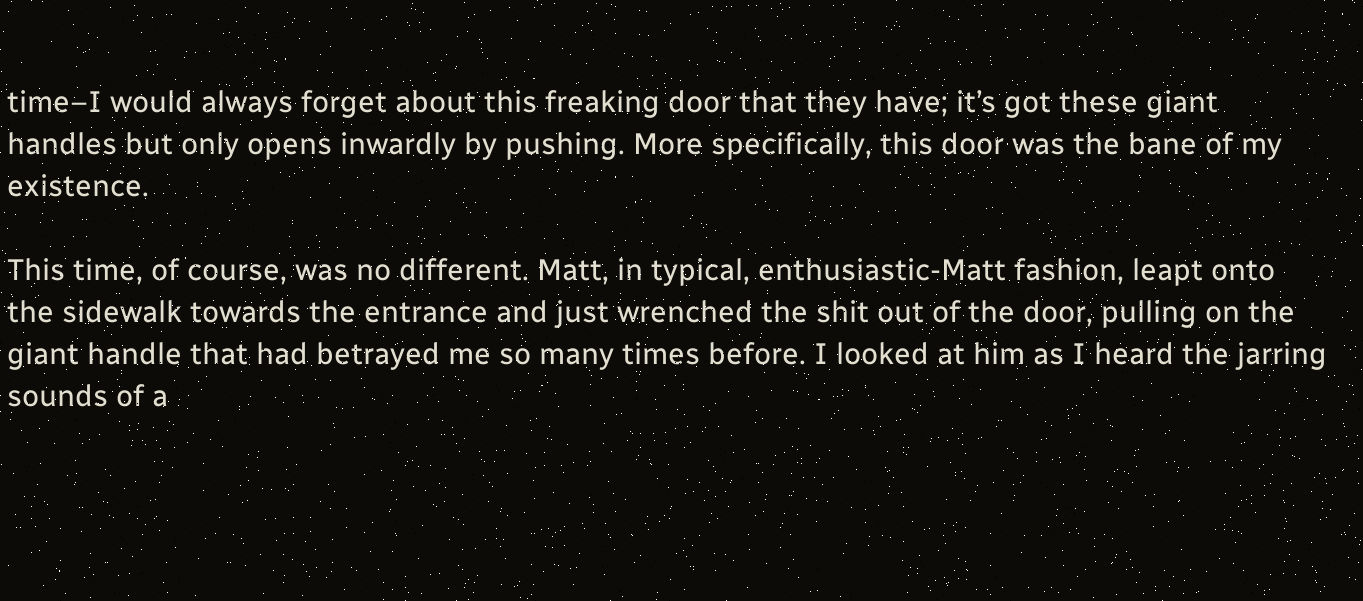time–I would always forget about this freaking door that they have; it’s got these giant handles but only opens inwardly by pushing. More specifically, this door was the bane of my existence.

This time, of course, was no different. Matt, in typical, enthusiastic-Matt fashion, leapt onto the sidewalk towards the entrance and just wrenched the shit out of the door, pulling on the giant handle that had betrayed me so many times before. I looked at him as I heard the jarring sounds of a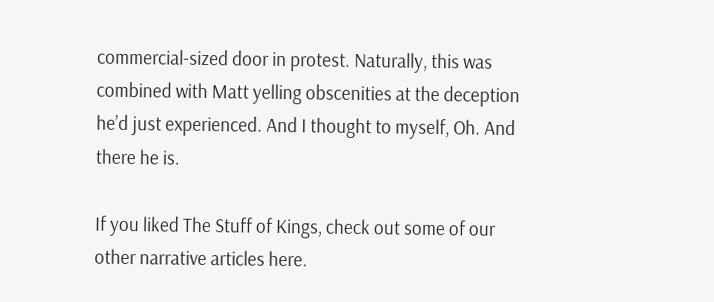commercial-sized door in protest. Naturally, this was combined with Matt yelling obscenities at the deception he’d just experienced. And I thought to myself, Oh. And there he is.

If you liked The Stuff of Kings, check out some of our other narrative articles here.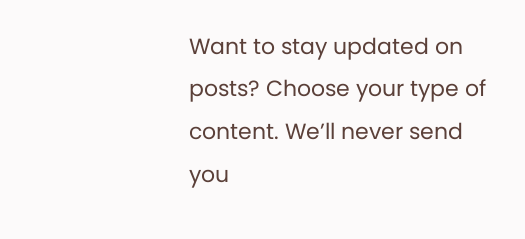Want to stay updated on posts? Choose your type of content. We’ll never send you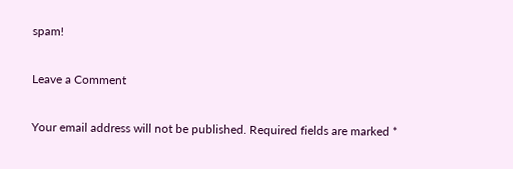spam!

Leave a Comment

Your email address will not be published. Required fields are marked *